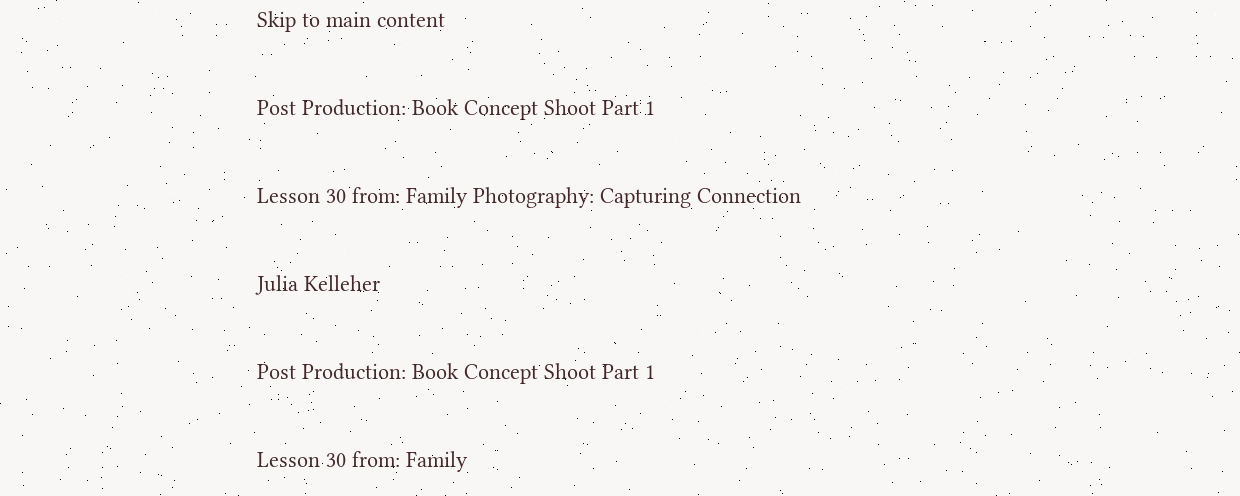Skip to main content

Post Production: Book Concept Shoot Part 1

Lesson 30 from: Family Photography: Capturing Connection

Julia Kelleher

Post Production: Book Concept Shoot Part 1

Lesson 30 from: Family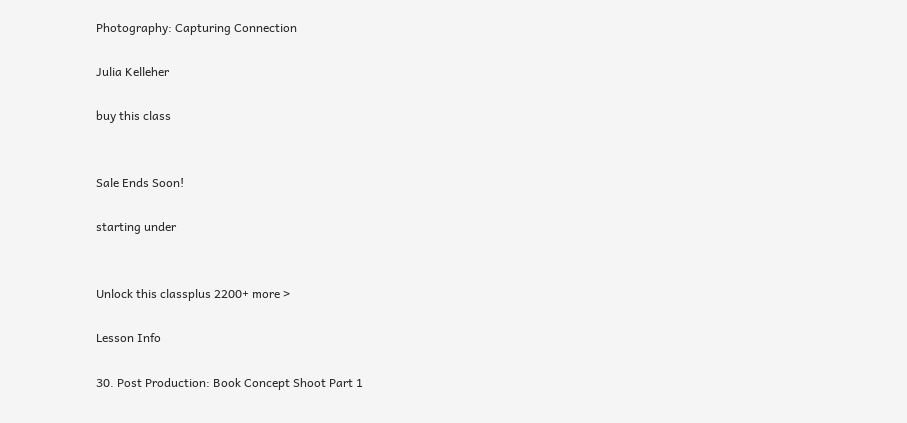Photography: Capturing Connection

Julia Kelleher

buy this class


Sale Ends Soon!

starting under


Unlock this classplus 2200+ more >

Lesson Info

30. Post Production: Book Concept Shoot Part 1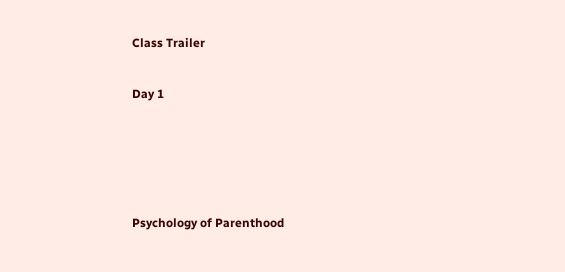Class Trailer

Day 1




Psychology of Parenthood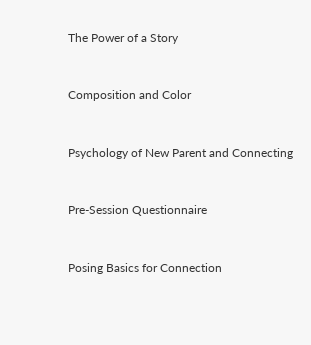The Power of a Story


Composition and Color


Psychology of New Parent and Connecting


Pre-Session Questionnaire


Posing Basics for Connection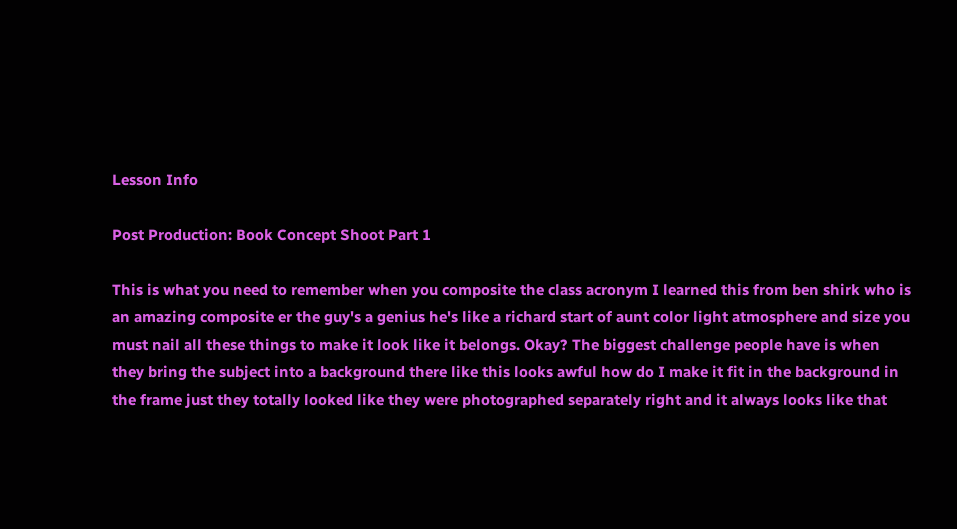Lesson Info

Post Production: Book Concept Shoot Part 1

This is what you need to remember when you composite the class acronym I learned this from ben shirk who is an amazing composite er the guy's a genius he's like a richard start of aunt color light atmosphere and size you must nail all these things to make it look like it belongs. Okay? The biggest challenge people have is when they bring the subject into a background there like this looks awful how do I make it fit in the background in the frame just they totally looked like they were photographed separately right and it always looks like that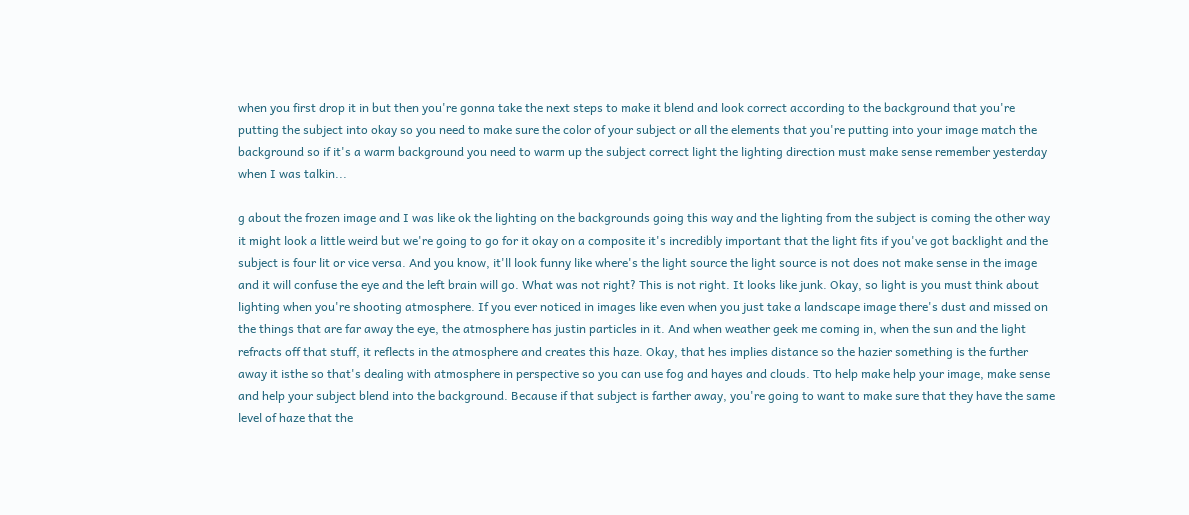when you first drop it in but then you're gonna take the next steps to make it blend and look correct according to the background that you're putting the subject into okay so you need to make sure the color of your subject or all the elements that you're putting into your image match the background so if it's a warm background you need to warm up the subject correct light the lighting direction must make sense remember yesterday when I was talkin...

g about the frozen image and I was like ok the lighting on the backgrounds going this way and the lighting from the subject is coming the other way it might look a little weird but we're going to go for it okay on a composite it's incredibly important that the light fits if you've got backlight and the subject is four lit or vice versa. And you know, it'll look funny like where's the light source the light source is not does not make sense in the image and it will confuse the eye and the left brain will go. What was not right? This is not right. It looks like junk. Okay, so light is you must think about lighting when you're shooting atmosphere. If you ever noticed in images like even when you just take a landscape image there's dust and missed on the things that are far away the eye, the atmosphere has justin particles in it. And when weather geek me coming in, when the sun and the light refracts off that stuff, it reflects in the atmosphere and creates this haze. Okay, that hes implies distance so the hazier something is the further away it isthe so that's dealing with atmosphere in perspective so you can use fog and hayes and clouds. Tto help make help your image, make sense and help your subject blend into the background. Because if that subject is farther away, you're going to want to make sure that they have the same level of haze that the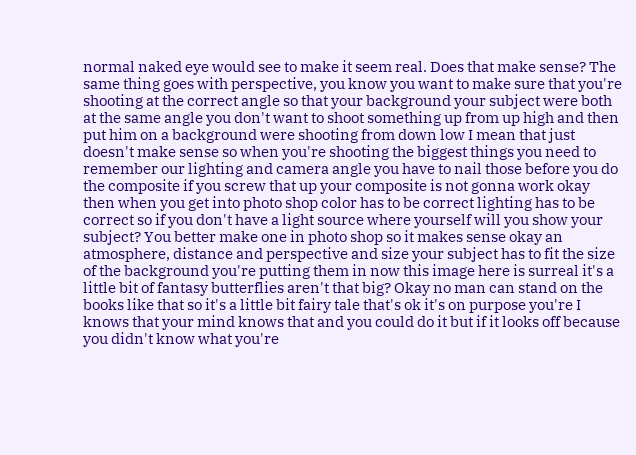normal naked eye would see to make it seem real. Does that make sense? The same thing goes with perspective, you know you want to make sure that you're shooting at the correct angle so that your background your subject were both at the same angle you don't want to shoot something up from up high and then put him on a background were shooting from down low I mean that just doesn't make sense so when you're shooting the biggest things you need to remember our lighting and camera angle you have to nail those before you do the composite if you screw that up your composite is not gonna work okay then when you get into photo shop color has to be correct lighting has to be correct so if you don't have a light source where yourself will you show your subject? You better make one in photo shop so it makes sense okay an atmosphere, distance and perspective and size your subject has to fit the size of the background you're putting them in now this image here is surreal it's a little bit of fantasy butterflies aren't that big? Okay no man can stand on the books like that so it's a little bit fairy tale that's ok it's on purpose you're I knows that your mind knows that and you could do it but if it looks off because you didn't know what you're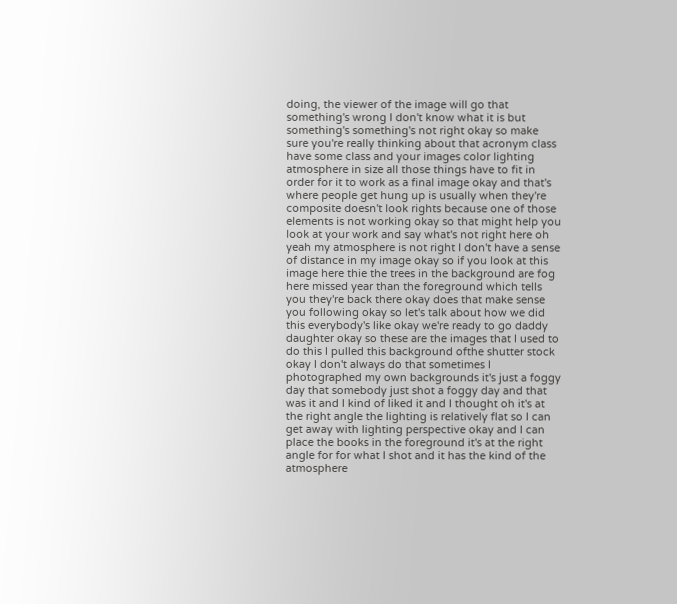doing, the viewer of the image will go that something's wrong I don't know what it is but something's something's not right okay so make sure you're really thinking about that acronym class have some class and your images color lighting atmosphere in size all those things have to fit in order for it to work as a final image okay and that's where people get hung up is usually when they're composite doesn't look rights because one of those elements is not working okay so that might help you look at your work and say what's not right here oh yeah my atmosphere is not right I don't have a sense of distance in my image okay so if you look at this image here thie the trees in the background are fog here missed year than the foreground which tells you they're back there okay does that make sense you following okay so let's talk about how we did this everybody's like okay we're ready to go daddy daughter okay so these are the images that I used to do this I pulled this background ofthe shutter stock okay I don't always do that sometimes I photographed my own backgrounds it's just a foggy day that somebody just shot a foggy day and that was it and I kind of liked it and I thought oh it's at the right angle the lighting is relatively flat so I can get away with lighting perspective okay and I can place the books in the foreground it's at the right angle for for what I shot and it has the kind of the atmosphere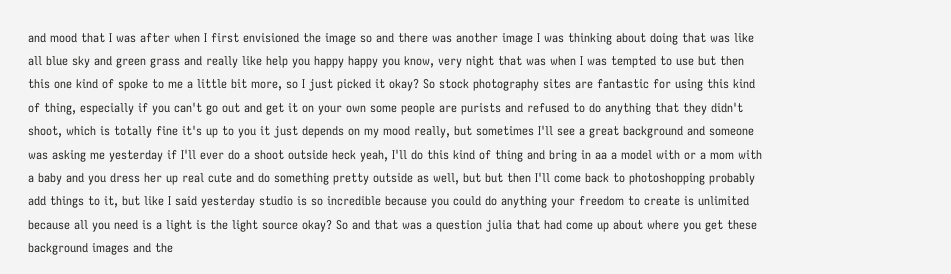and mood that I was after when I first envisioned the image so and there was another image I was thinking about doing that was like all blue sky and green grass and really like help you happy happy you know, very night that was when I was tempted to use but then this one kind of spoke to me a little bit more, so I just picked it okay? So stock photography sites are fantastic for using this kind of thing, especially if you can't go out and get it on your own some people are purists and refused to do anything that they didn't shoot, which is totally fine it's up to you it just depends on my mood really, but sometimes I'll see a great background and someone was asking me yesterday if I'll ever do a shoot outside heck yeah, I'll do this kind of thing and bring in aa a model with or a mom with a baby and you dress her up real cute and do something pretty outside as well, but but then I'll come back to photoshopping probably add things to it, but like I said yesterday studio is so incredible because you could do anything your freedom to create is unlimited because all you need is a light is the light source okay? So and that was a question julia that had come up about where you get these background images and the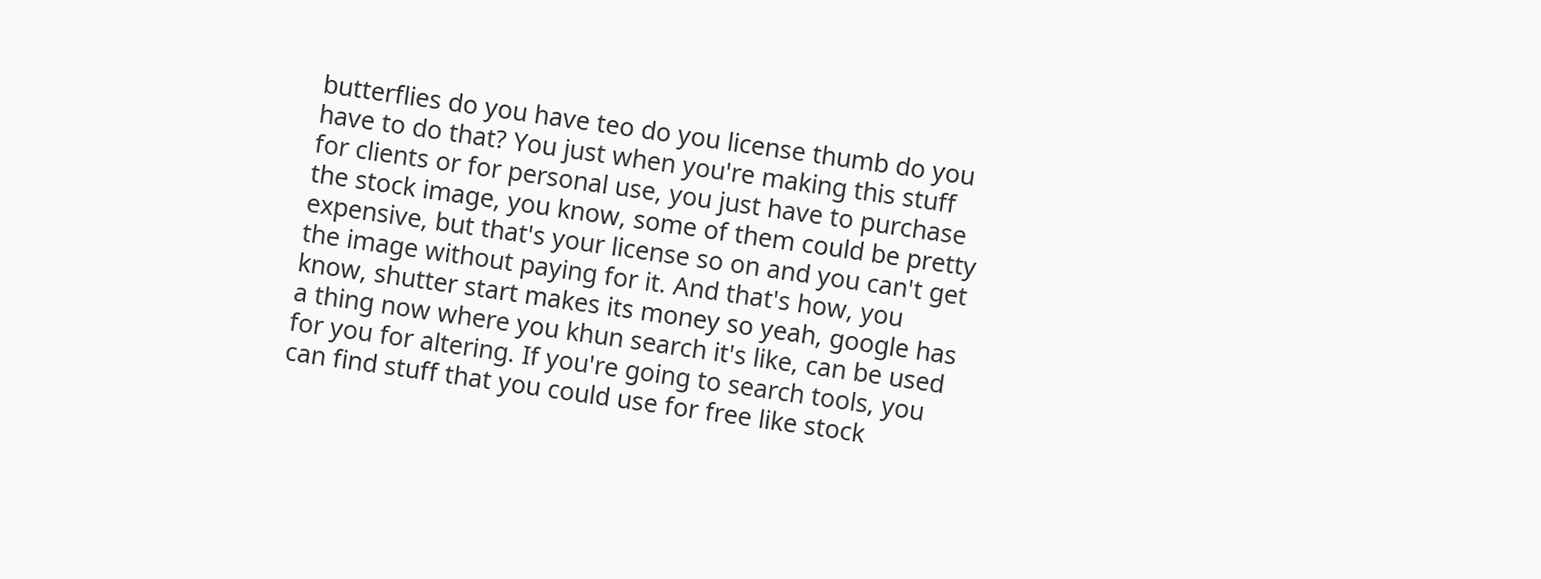butterflies do you have teo do you license thumb do you have to do that? You just when you're making this stuff for clients or for personal use, you just have to purchase the stock image, you know, some of them could be pretty expensive, but that's your license so on and you can't get the image without paying for it. And that's how, you know, shutter start makes its money so yeah, google has a thing now where you khun search it's like, can be used for you for altering. If you're going to search tools, you can find stuff that you could use for free like stock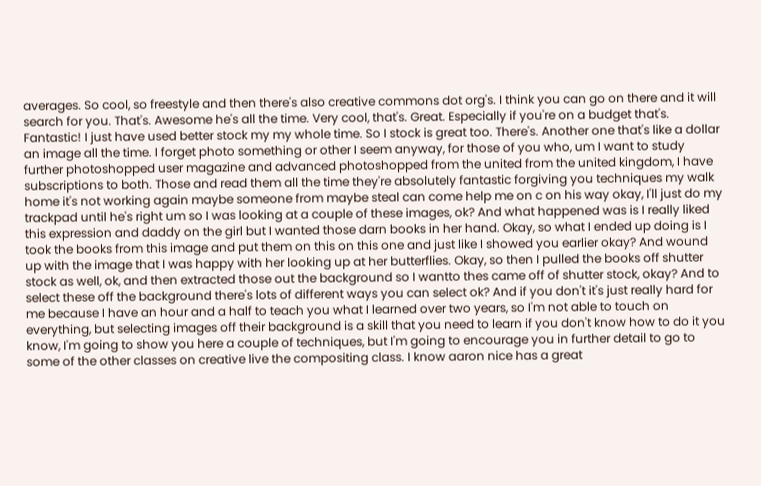averages. So cool, so freestyle and then there's also creative commons dot org's. I think you can go on there and it will search for you. That's. Awesome he's all the time. Very cool, that's. Great. Especially if you're on a budget that's. Fantastic! I just have used better stock my my whole time. So I stock is great too. There's. Another one that's like a dollar an image all the time. I forget photo something or other I seem anyway, for those of you who, um I want to study further photoshopped user magazine and advanced photoshopped from the united from the united kingdom, I have subscriptions to both. Those and read them all the time they're absolutely fantastic forgiving you techniques my walk home it's not working again maybe someone from maybe steal can come help me on c on his way okay, I'll just do my trackpad until he's right um so I was looking at a couple of these images, ok? And what happened was is I really liked this expression and daddy on the girl but I wanted those darn books in her hand. Okay, so what I ended up doing is I took the books from this image and put them on this on this one and just like I showed you earlier okay? And wound up with the image that I was happy with her looking up at her butterflies. Okay, so then I pulled the books off shutter stock as well, ok, and then extracted those out the background so I wantto thes came off of shutter stock, okay? And to select these off the background there's lots of different ways you can select ok? And if you don't it's just really hard for me because I have an hour and a half to teach you what I learned over two years, so I'm not able to touch on everything, but selecting images off their background is a skill that you need to learn if you don't know how to do it you know, I'm going to show you here a couple of techniques, but I'm going to encourage you in further detail to go to some of the other classes on creative live the compositing class. I know aaron nice has a great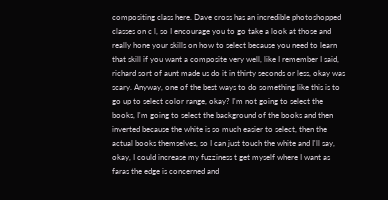compositing class here. Dave cross has an incredible photoshopped classes on c l, so I encourage you to go take a look at those and really hone your skills on how to select because you need to learn that skill if you want a composite very well, like I remember I said, richard sort of aunt made us do it in thirty seconds or less, okay was scary. Anyway, one of the best ways to do something like this is to go up to select color range, okay? I'm not going to select the books, I'm going to select the background of the books and then inverted because the white is so much easier to select, then the actual books themselves, so I can just touch the white and I'll say, okay, I could increase my fuzziness t get myself where I want as faras the edge is concerned and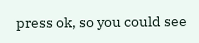press ok, so you could see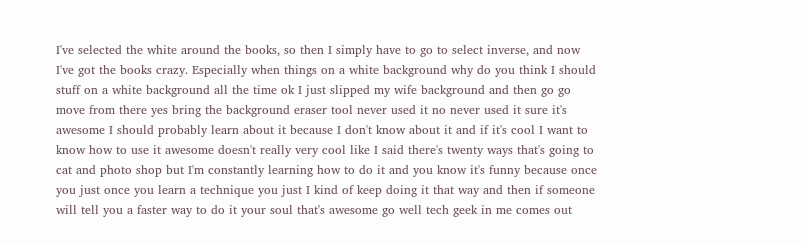I've selected the white around the books, so then I simply have to go to select inverse, and now I've got the books crazy. Especially when things on a white background why do you think I should stuff on a white background all the time ok I just slipped my wife background and then go go move from there yes bring the background eraser tool never used it no never used it sure it's awesome I should probably learn about it because I don't know about it and if it's cool I want to know how to use it awesome doesn't really very cool like I said there's twenty ways that's going to cat and photo shop but I'm constantly learning how to do it and you know it's funny because once you just once you learn a technique you just I kind of keep doing it that way and then if someone will tell you a faster way to do it your soul that's awesome go well tech geek in me comes out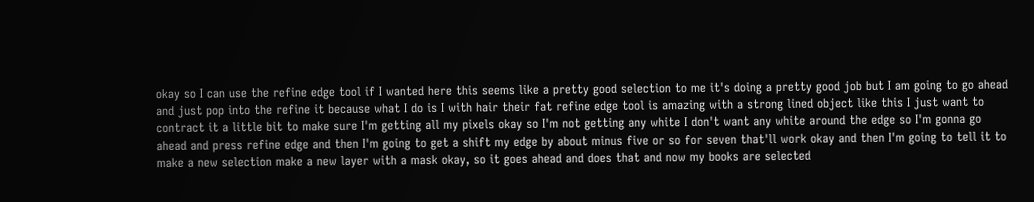okay so I can use the refine edge tool if I wanted here this seems like a pretty good selection to me it's doing a pretty good job but I am going to go ahead and just pop into the refine it because what I do is I with hair their fat refine edge tool is amazing with a strong lined object like this I just want to contract it a little bit to make sure I'm getting all my pixels okay so I'm not getting any white I don't want any white around the edge so I'm gonna go ahead and press refine edge and then I'm going to get a shift my edge by about minus five or so for seven that'll work okay and then I'm going to tell it to make a new selection make a new layer with a mask okay, so it goes ahead and does that and now my books are selected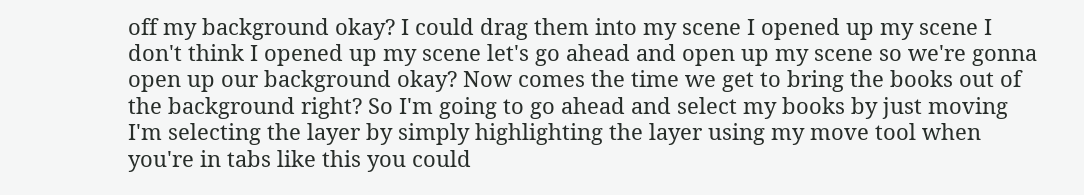off my background okay? I could drag them into my scene I opened up my scene I don't think I opened up my scene let's go ahead and open up my scene so we're gonna open up our background okay? Now comes the time we get to bring the books out of the background right? So I'm going to go ahead and select my books by just moving I'm selecting the layer by simply highlighting the layer using my move tool when you're in tabs like this you could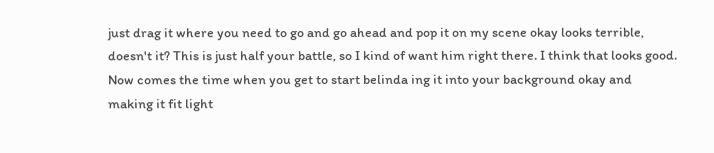just drag it where you need to go and go ahead and pop it on my scene okay looks terrible, doesn't it? This is just half your battle, so I kind of want him right there. I think that looks good. Now comes the time when you get to start belinda ing it into your background okay and making it fit light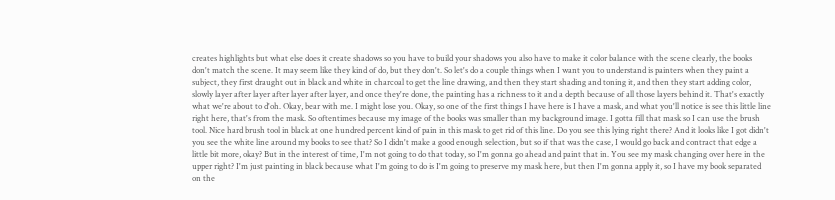creates highlights but what else does it create shadows so you have to build your shadows you also have to make it color balance with the scene clearly, the books don't match the scene. It may seem like they kind of do, but they don't. So let's do a couple things when I want you to understand is painters when they paint a subject, they first draught out in black and white in charcoal to get the line drawing, and then they start shading and toning it, and then they start adding color, slowly layer after layer after layer after layer, and once they're done, the painting has a richness to it and a depth because of all those layers behind it. That's exactly what we're about to d'oh. Okay, bear with me. I might lose you. Okay, so one of the first things I have here is I have a mask, and what you'll notice is see this little line right here, that's from the mask. So oftentimes because my image of the books was smaller than my background image. I gotta fill that mask so I can use the brush tool. Nice hard brush tool in black at one hundred percent kind of pain in this mask to get rid of this line. Do you see this lying right there? And it looks like I got didn't you see the white line around my books to see that? So I didn't make a good enough selection, but so if that was the case, I would go back and contract that edge a little bit more, okay? But in the interest of time, I'm not going to do that today, so I'm gonna go ahead and paint that in. You see my mask changing over here in the upper right? I'm just painting in black because what I'm going to do is I'm going to preserve my mask here, but then I'm gonna apply it, so I have my book separated on the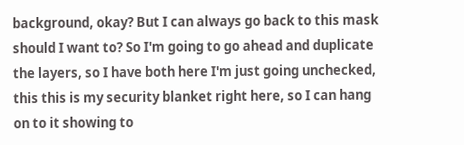background, okay? But I can always go back to this mask should I want to? So I'm going to go ahead and duplicate the layers, so I have both here I'm just going unchecked, this this is my security blanket right here, so I can hang on to it showing to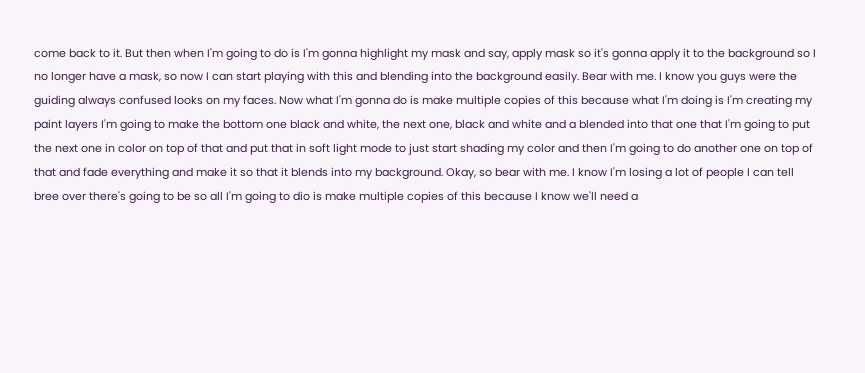come back to it. But then when I'm going to do is I'm gonna highlight my mask and say, apply mask so it's gonna apply it to the background so I no longer have a mask, so now I can start playing with this and blending into the background easily. Bear with me. I know you guys were the guiding always confused looks on my faces. Now what I'm gonna do is make multiple copies of this because what I'm doing is I'm creating my paint layers I'm going to make the bottom one black and white, the next one, black and white and a blended into that one that I'm going to put the next one in color on top of that and put that in soft light mode to just start shading my color and then I'm going to do another one on top of that and fade everything and make it so that it blends into my background. Okay, so bear with me. I know I'm losing a lot of people I can tell bree over there's going to be so all I'm going to dio is make multiple copies of this because I know we'll need a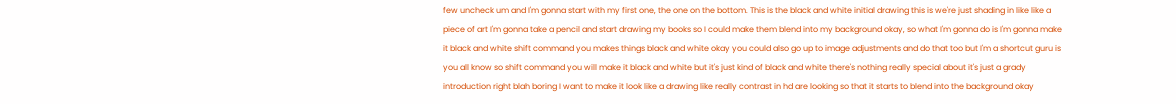few uncheck um and I'm gonna start with my first one, the one on the bottom. This is the black and white initial drawing this is we're just shading in like like a piece of art I'm gonna take a pencil and start drawing my books so I could make them blend into my background okay, so what I'm gonna do is I'm gonna make it black and white shift command you makes things black and white okay you could also go up to image adjustments and do that too but I'm a shortcut guru is you all know so shift command you will make it black and white but it's just kind of black and white there's nothing really special about it's just a grady introduction right blah boring I want to make it look like a drawing like really contrast in hd are looking so that it starts to blend into the background okay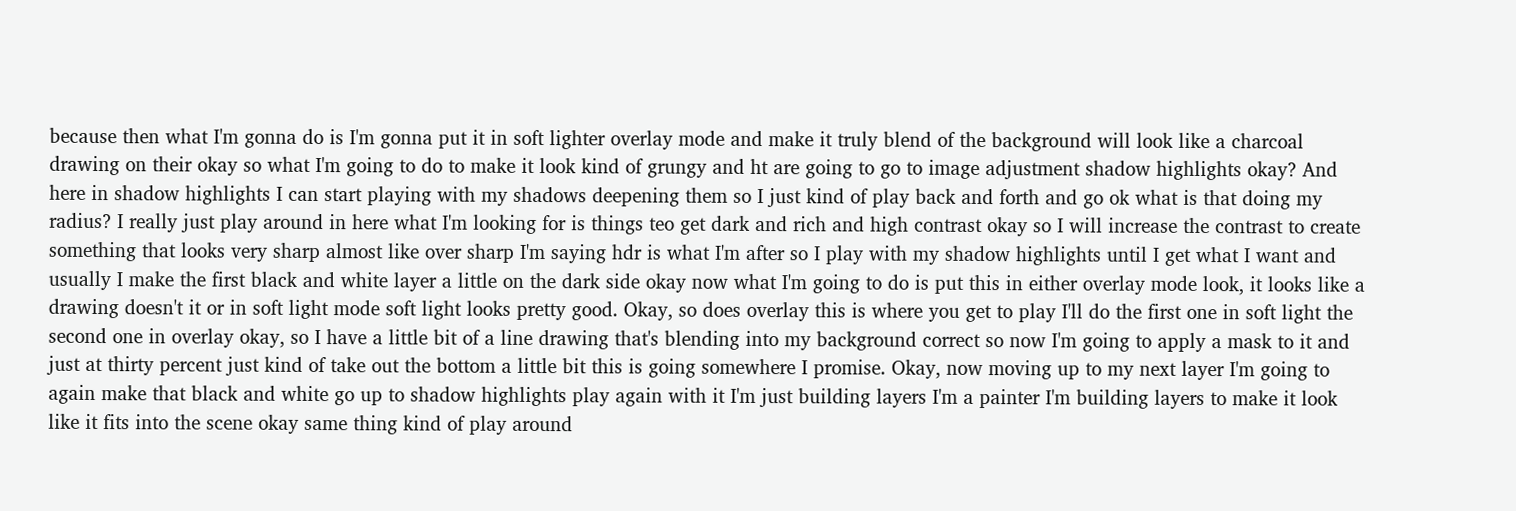because then what I'm gonna do is I'm gonna put it in soft lighter overlay mode and make it truly blend of the background will look like a charcoal drawing on their okay so what I'm going to do to make it look kind of grungy and ht are going to go to image adjustment shadow highlights okay? And here in shadow highlights I can start playing with my shadows deepening them so I just kind of play back and forth and go ok what is that doing my radius? I really just play around in here what I'm looking for is things teo get dark and rich and high contrast okay so I will increase the contrast to create something that looks very sharp almost like over sharp I'm saying hdr is what I'm after so I play with my shadow highlights until I get what I want and usually I make the first black and white layer a little on the dark side okay now what I'm going to do is put this in either overlay mode look, it looks like a drawing doesn't it or in soft light mode soft light looks pretty good. Okay, so does overlay this is where you get to play I'll do the first one in soft light the second one in overlay okay, so I have a little bit of a line drawing that's blending into my background correct so now I'm going to apply a mask to it and just at thirty percent just kind of take out the bottom a little bit this is going somewhere I promise. Okay, now moving up to my next layer I'm going to again make that black and white go up to shadow highlights play again with it I'm just building layers I'm a painter I'm building layers to make it look like it fits into the scene okay same thing kind of play around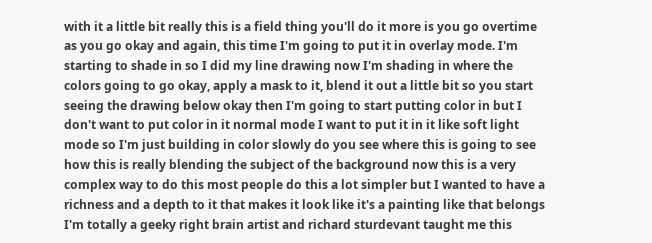with it a little bit really this is a field thing you'll do it more is you go overtime as you go okay and again, this time I'm going to put it in overlay mode. I'm starting to shade in so I did my line drawing now I'm shading in where the colors going to go okay, apply a mask to it, blend it out a little bit so you start seeing the drawing below okay then I'm going to start putting color in but I don't want to put color in it normal mode I want to put it in it like soft light mode so I'm just building in color slowly do you see where this is going to see how this is really blending the subject of the background now this is a very complex way to do this most people do this a lot simpler but I wanted to have a richness and a depth to it that makes it look like it's a painting like that belongs I'm totally a geeky right brain artist and richard sturdevant taught me this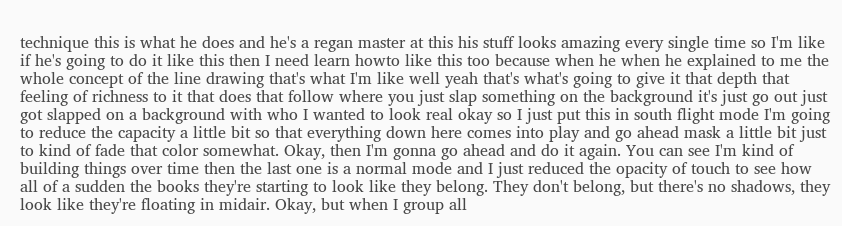technique this is what he does and he's a regan master at this his stuff looks amazing every single time so I'm like if he's going to do it like this then I need learn howto like this too because when he when he explained to me the whole concept of the line drawing that's what I'm like well yeah that's what's going to give it that depth that feeling of richness to it that does that follow where you just slap something on the background it's just go out just got slapped on a background with who I wanted to look real okay so I just put this in south flight mode I'm going to reduce the capacity a little bit so that everything down here comes into play and go ahead mask a little bit just to kind of fade that color somewhat. Okay, then I'm gonna go ahead and do it again. You can see I'm kind of building things over time then the last one is a normal mode and I just reduced the opacity of touch to see how all of a sudden the books they're starting to look like they belong. They don't belong, but there's no shadows, they look like they're floating in midair. Okay, but when I group all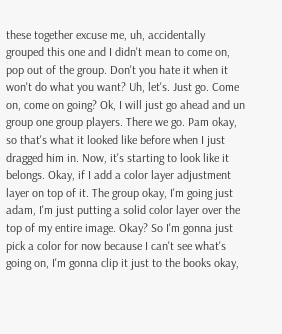these together excuse me, uh, accidentally grouped this one and I didn't mean to come on, pop out of the group. Don't you hate it when it won't do what you want? Uh, let's. Just go. Come on, come on going? Ok, I will just go ahead and un group one group players. There we go. Pam okay, so that's what it looked like before when I just dragged him in. Now, it's starting to look like it belongs. Okay, if I add a color layer adjustment layer on top of it. The group okay, I'm going just adam, I'm just putting a solid color layer over the top of my entire image. Okay? So I'm gonna just pick a color for now because I can't see what's going on, I'm gonna clip it just to the books okay,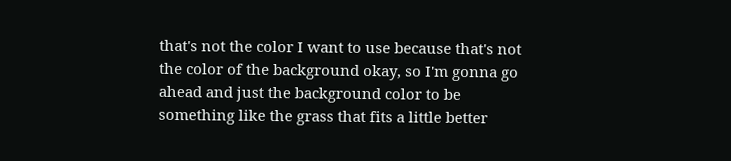that's not the color I want to use because that's not the color of the background okay, so I'm gonna go ahead and just the background color to be something like the grass that fits a little better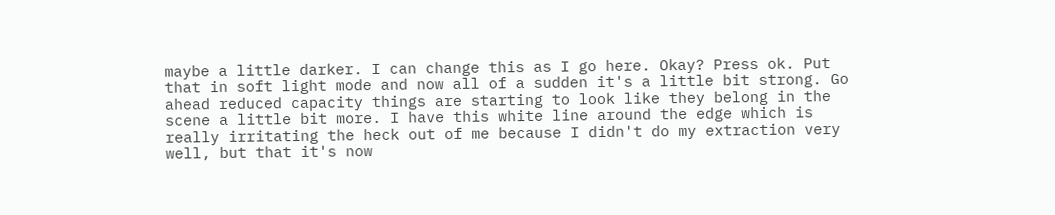maybe a little darker. I can change this as I go here. Okay? Press ok. Put that in soft light mode and now all of a sudden it's a little bit strong. Go ahead reduced capacity things are starting to look like they belong in the scene a little bit more. I have this white line around the edge which is really irritating the heck out of me because I didn't do my extraction very well, but that it's now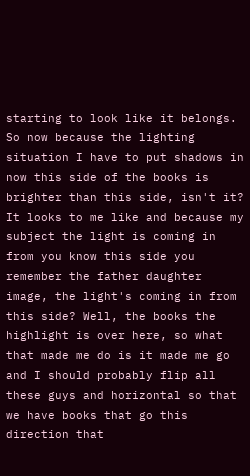starting to look like it belongs. So now because the lighting situation I have to put shadows in now this side of the books is brighter than this side, isn't it? It looks to me like and because my subject the light is coming in from you know this side you remember the father daughter image, the light's coming in from this side? Well, the books the highlight is over here, so what that made me do is it made me go and I should probably flip all these guys and horizontal so that we have books that go this direction that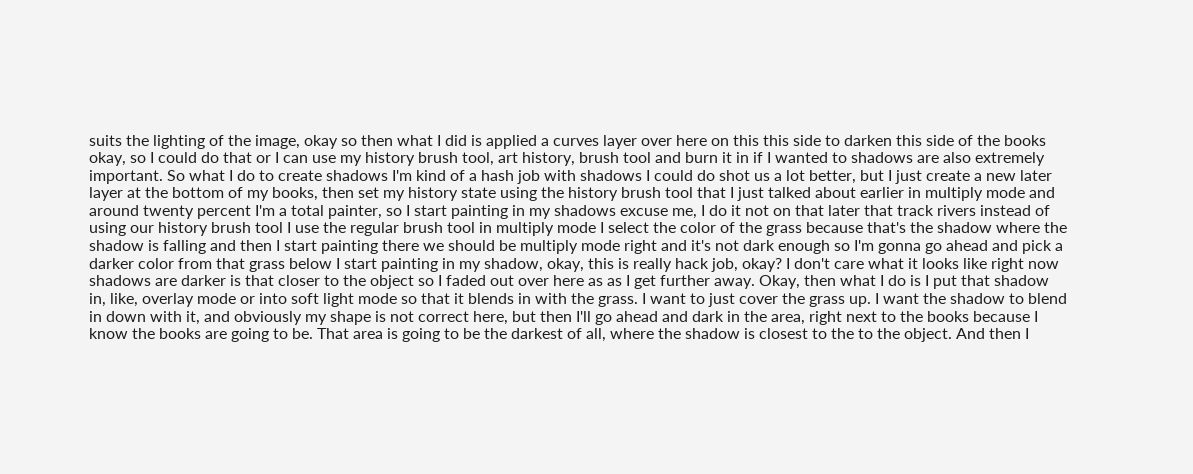suits the lighting of the image, okay so then what I did is applied a curves layer over here on this this side to darken this side of the books okay, so I could do that or I can use my history brush tool, art history, brush tool and burn it in if I wanted to shadows are also extremely important. So what I do to create shadows I'm kind of a hash job with shadows I could do shot us a lot better, but I just create a new later layer at the bottom of my books, then set my history state using the history brush tool that I just talked about earlier in multiply mode and around twenty percent I'm a total painter, so I start painting in my shadows excuse me, I do it not on that later that track rivers instead of using our history brush tool I use the regular brush tool in multiply mode I select the color of the grass because that's the shadow where the shadow is falling and then I start painting there we should be multiply mode right and it's not dark enough so I'm gonna go ahead and pick a darker color from that grass below I start painting in my shadow, okay, this is really hack job, okay? I don't care what it looks like right now shadows are darker is that closer to the object so I faded out over here as as I get further away. Okay, then what I do is I put that shadow in, like, overlay mode or into soft light mode so that it blends in with the grass. I want to just cover the grass up. I want the shadow to blend in down with it, and obviously my shape is not correct here, but then I'll go ahead and dark in the area, right next to the books because I know the books are going to be. That area is going to be the darkest of all, where the shadow is closest to the to the object. And then I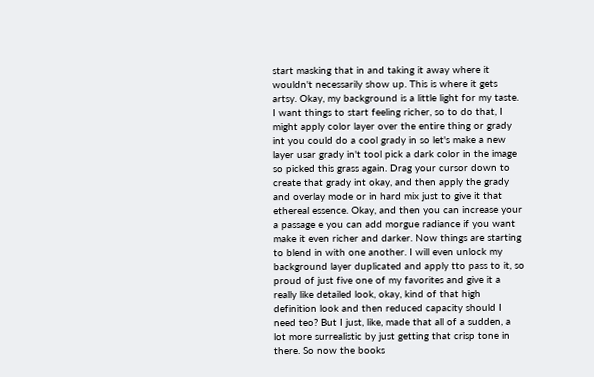start masking that in and taking it away where it wouldn't necessarily show up. This is where it gets artsy. Okay, my background is a little light for my taste. I want things to start feeling richer, so to do that, I might apply color layer over the entire thing or grady int you could do a cool grady in so let's make a new layer usar grady in't tool pick a dark color in the image so picked this grass again. Drag your cursor down to create that grady int okay, and then apply the grady and overlay mode or in hard mix just to give it that ethereal essence. Okay, and then you can increase your a passage e you can add morgue radiance if you want make it even richer and darker. Now things are starting to blend in with one another. I will even unlock my background layer duplicated and apply tto pass to it, so proud of just five one of my favorites and give it a really like detailed look, okay, kind of that high definition look and then reduced capacity should I need teo? But I just, like, made that all of a sudden, a lot more surrealistic by just getting that crisp tone in there. So now the books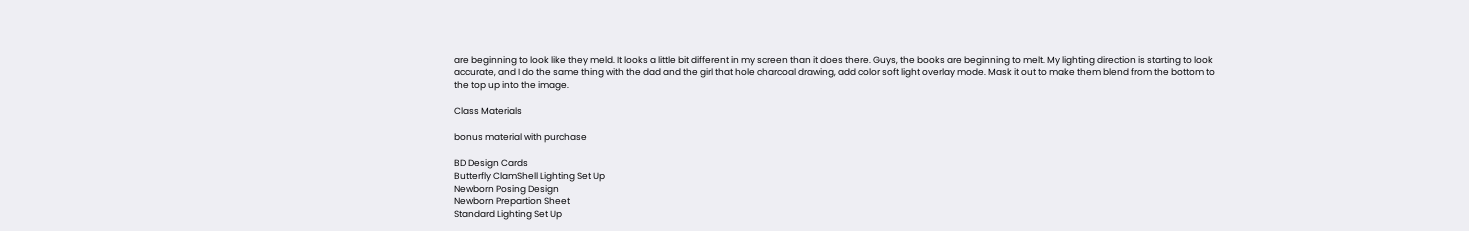are beginning to look like they meld. It looks a little bit different in my screen than it does there. Guys, the books are beginning to melt. My lighting direction is starting to look accurate, and I do the same thing with the dad and the girl that hole charcoal drawing, add color soft light overlay mode. Mask it out to make them blend from the bottom to the top up into the image.

Class Materials

bonus material with purchase

BD Design Cards
Butterfly ClamShell Lighting Set Up
Newborn Posing Design
Newborn Prepartion Sheet
Standard Lighting Set Up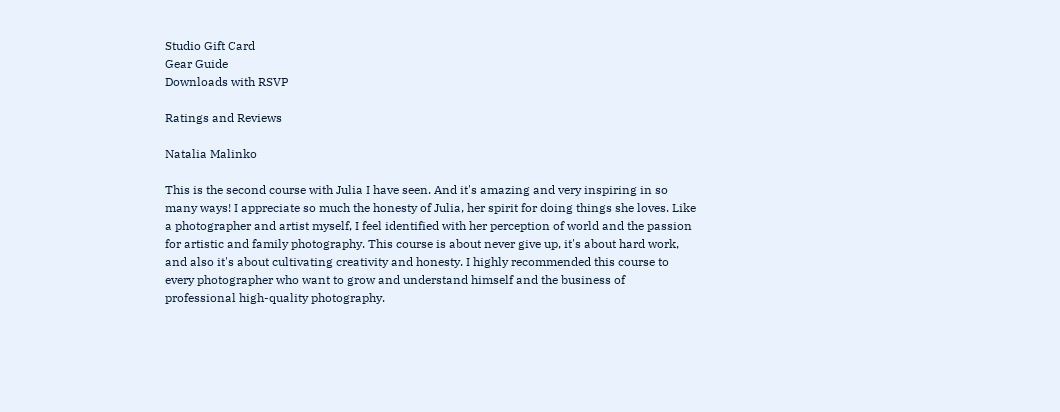Studio Gift Card
Gear Guide
Downloads with RSVP

Ratings and Reviews

Natalia Malinko

This is the second course with Julia I have seen. And it's amazing and very inspiring in so many ways! I appreciate so much the honesty of Julia, her spirit for doing things she loves. Like a photographer and artist myself, I feel identified with her perception of world and the passion for artistic and family photography. This course is about never give up, it's about hard work, and also it's about cultivating creativity and honesty. I highly recommended this course to every photographer who want to grow and understand himself and the business of professional high-quality photography.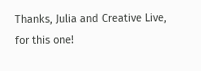Thanks, Julia and Creative Live, for this one!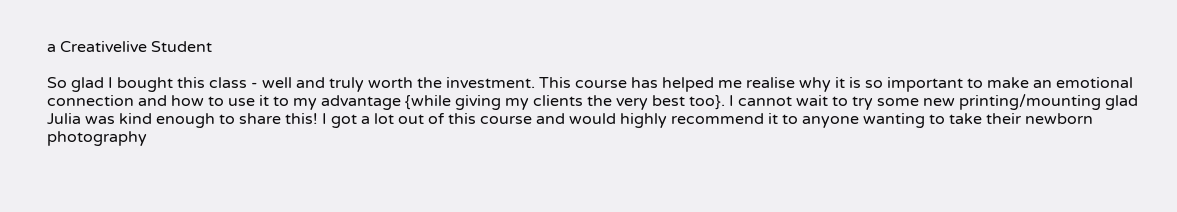a Creativelive Student

So glad I bought this class - well and truly worth the investment. This course has helped me realise why it is so important to make an emotional connection and how to use it to my advantage {while giving my clients the very best too}. I cannot wait to try some new printing/mounting glad Julia was kind enough to share this! I got a lot out of this course and would highly recommend it to anyone wanting to take their newborn photography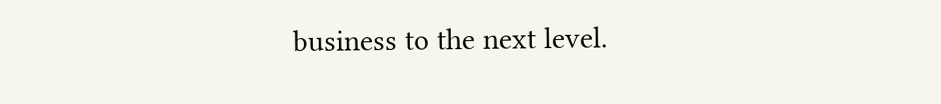business to the next level.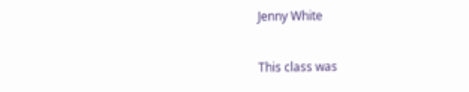Jenny White

This class was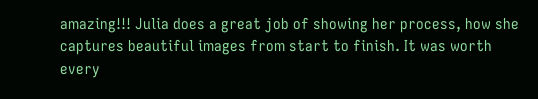amazing!!! Julia does a great job of showing her process, how she captures beautiful images from start to finish. It was worth every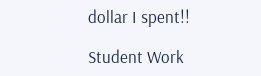dollar I spent!!

Student Work